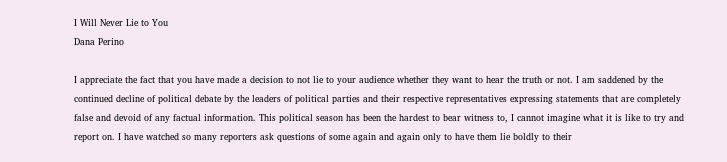I Will Never Lie to You
Dana Perino

I appreciate the fact that you have made a decision to not lie to your audience whether they want to hear the truth or not. I am saddened by the continued decline of political debate by the leaders of political parties and their respective representatives expressing statements that are completely false and devoid of any factual information. This political season has been the hardest to bear witness to, I cannot imagine what it is like to try and report on. I have watched so many reporters ask questions of some again and again only to have them lie boldly to their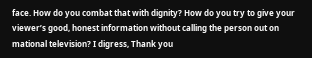face. How do you combat that with dignity? How do you try to give your viewer’s good, honest information without calling the person out on mational television? I digress, Thank you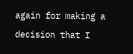again for making a decision that I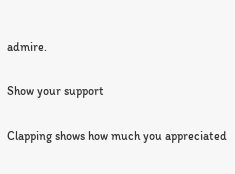admire.

Show your support

Clapping shows how much you appreciated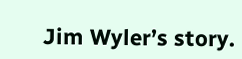Jim Wyler’s story.